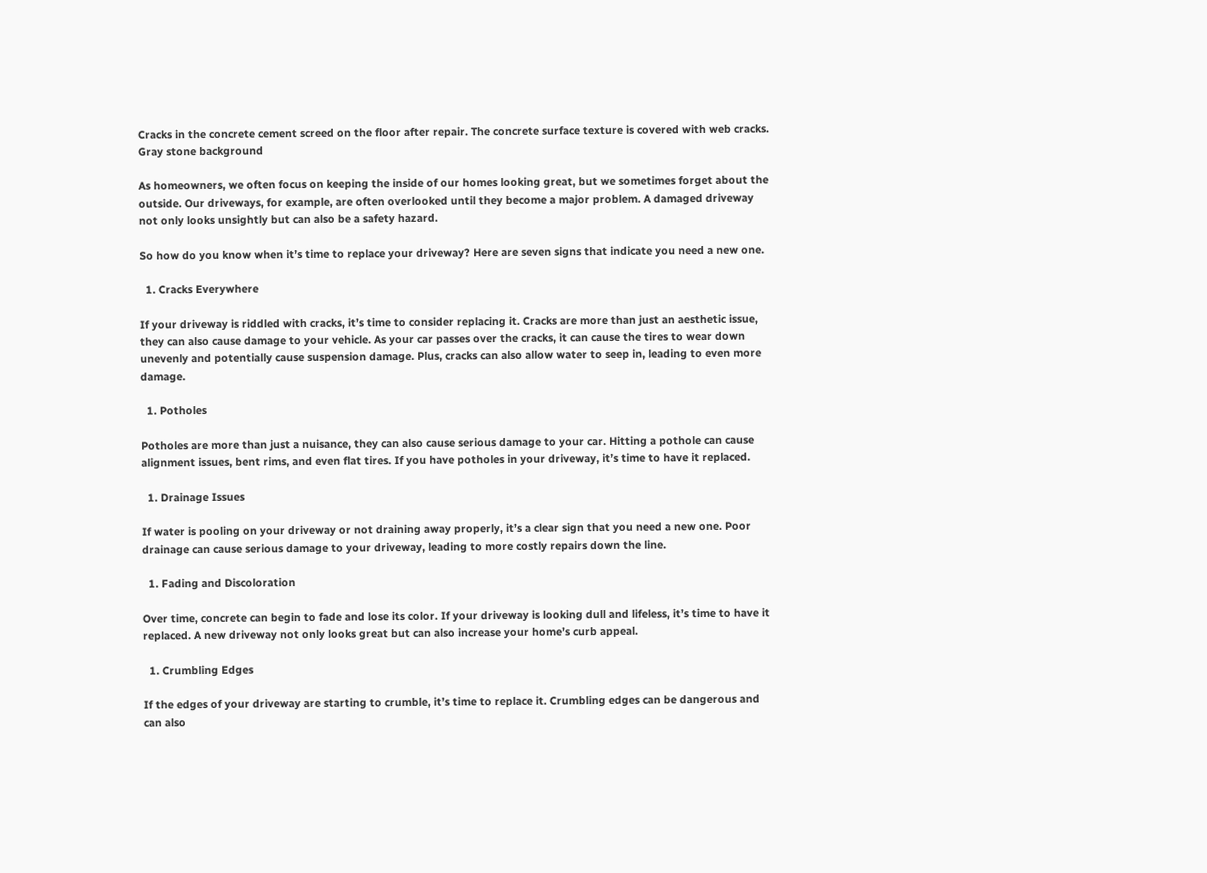Cracks in the concrete cement screed on the floor after repair. The concrete surface texture is covered with web cracks. Gray stone background

As homeowners, we often focus on keeping the inside of our homes looking great, but we sometimes forget about the outside. Our driveways, for example, are often overlooked until they become a major problem. A damaged driveway not only looks unsightly but can also be a safety hazard.

So how do you know when it’s time to replace your driveway? Here are seven signs that indicate you need a new one.

  1. Cracks Everywhere

If your driveway is riddled with cracks, it’s time to consider replacing it. Cracks are more than just an aesthetic issue, they can also cause damage to your vehicle. As your car passes over the cracks, it can cause the tires to wear down unevenly and potentially cause suspension damage. Plus, cracks can also allow water to seep in, leading to even more damage.

  1. Potholes

Potholes are more than just a nuisance, they can also cause serious damage to your car. Hitting a pothole can cause alignment issues, bent rims, and even flat tires. If you have potholes in your driveway, it’s time to have it replaced.

  1. Drainage Issues

If water is pooling on your driveway or not draining away properly, it’s a clear sign that you need a new one. Poor drainage can cause serious damage to your driveway, leading to more costly repairs down the line.

  1. Fading and Discoloration

Over time, concrete can begin to fade and lose its color. If your driveway is looking dull and lifeless, it’s time to have it replaced. A new driveway not only looks great but can also increase your home’s curb appeal.

  1. Crumbling Edges

If the edges of your driveway are starting to crumble, it’s time to replace it. Crumbling edges can be dangerous and can also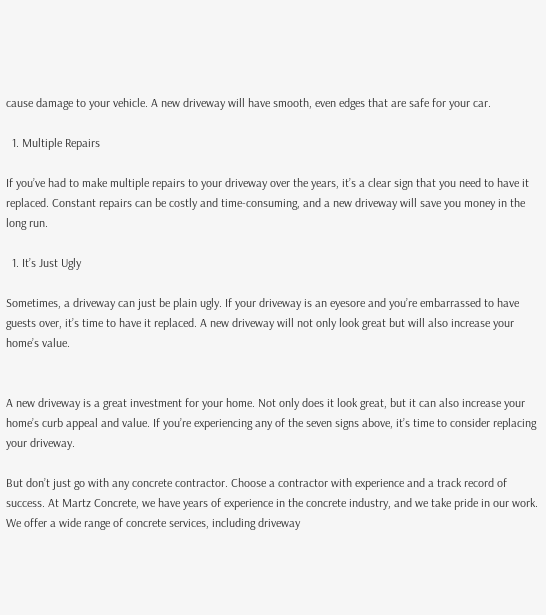cause damage to your vehicle. A new driveway will have smooth, even edges that are safe for your car.

  1. Multiple Repairs

If you’ve had to make multiple repairs to your driveway over the years, it’s a clear sign that you need to have it replaced. Constant repairs can be costly and time-consuming, and a new driveway will save you money in the long run.

  1. It’s Just Ugly

Sometimes, a driveway can just be plain ugly. If your driveway is an eyesore and you’re embarrassed to have guests over, it’s time to have it replaced. A new driveway will not only look great but will also increase your home’s value.


A new driveway is a great investment for your home. Not only does it look great, but it can also increase your home’s curb appeal and value. If you’re experiencing any of the seven signs above, it’s time to consider replacing your driveway.

But don’t just go with any concrete contractor. Choose a contractor with experience and a track record of success. At Martz Concrete, we have years of experience in the concrete industry, and we take pride in our work. We offer a wide range of concrete services, including driveway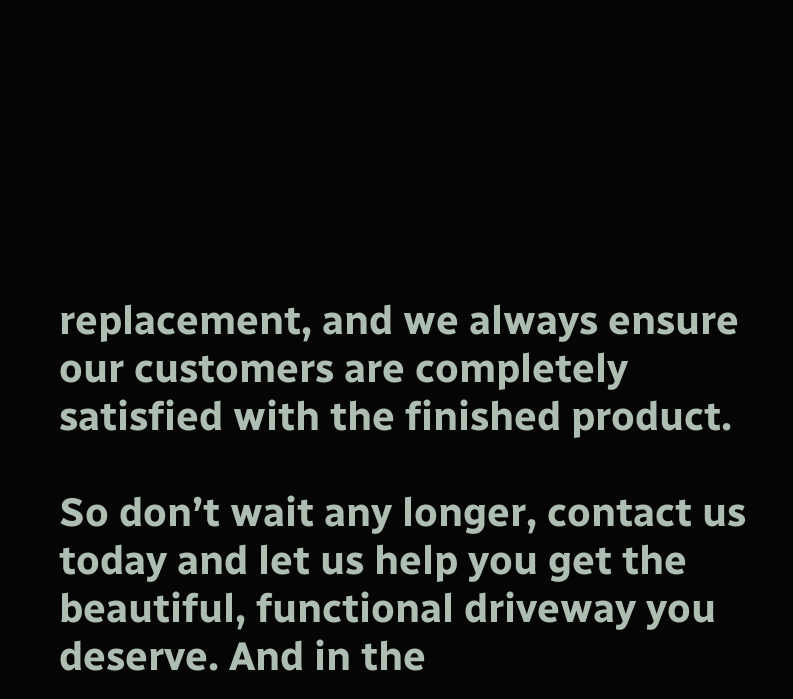replacement, and we always ensure our customers are completely satisfied with the finished product.

So don’t wait any longer, contact us today and let us help you get the beautiful, functional driveway you deserve. And in the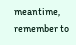meantime, remember to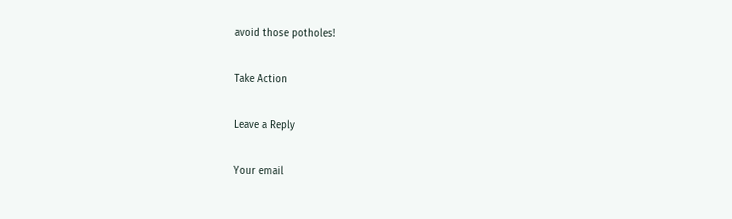avoid those potholes!

Take Action

Leave a Reply

Your email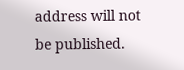address will not be published.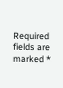Required fields are marked *